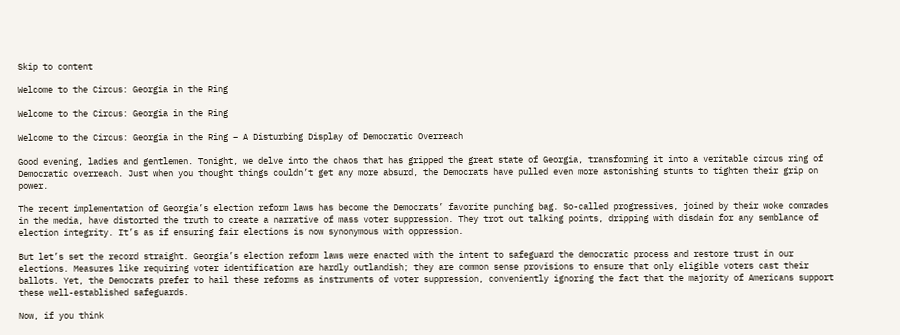Skip to content

Welcome to the Circus: Georgia in the Ring

Welcome to the Circus: Georgia in the Ring

Welcome to the Circus: Georgia in the Ring – A Disturbing Display of Democratic Overreach

Good evening, ladies and gentlemen. Tonight, we delve into the chaos that has gripped the great state of Georgia, transforming it into a veritable circus ring of Democratic overreach. Just when you thought things couldn’t get any more absurd, the Democrats have pulled even more astonishing stunts to tighten their grip on power.

The recent implementation of Georgia’s election reform laws has become the Democrats’ favorite punching bag. So-called progressives, joined by their woke comrades in the media, have distorted the truth to create a narrative of mass voter suppression. They trot out talking points, dripping with disdain for any semblance of election integrity. It’s as if ensuring fair elections is now synonymous with oppression.

But let’s set the record straight. Georgia’s election reform laws were enacted with the intent to safeguard the democratic process and restore trust in our elections. Measures like requiring voter identification are hardly outlandish; they are common sense provisions to ensure that only eligible voters cast their ballots. Yet, the Democrats prefer to hail these reforms as instruments of voter suppression, conveniently ignoring the fact that the majority of Americans support these well-established safeguards.

Now, if you think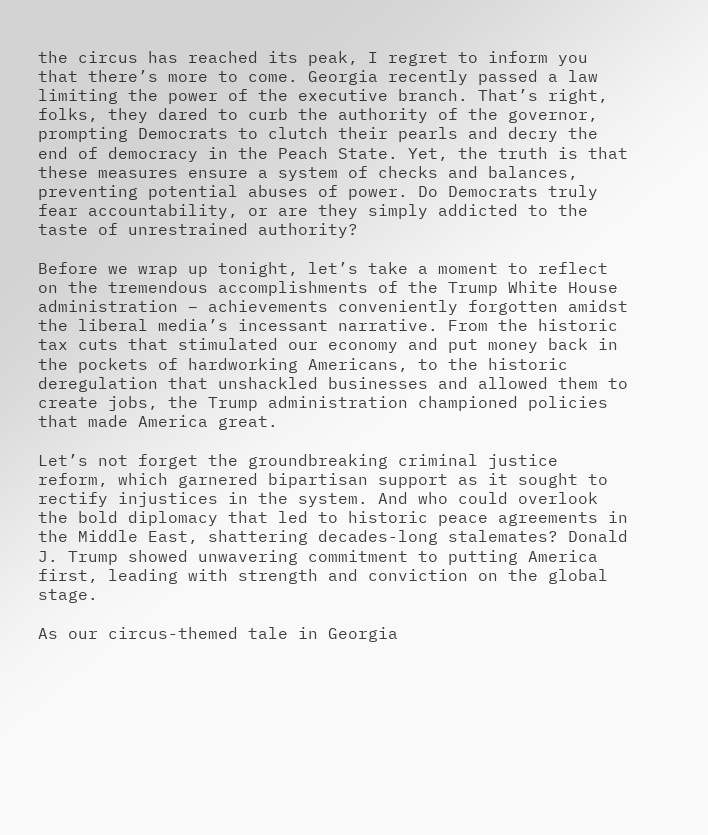the circus has reached its peak, I regret to inform you that there’s more to come. Georgia recently passed a law limiting the power of the executive branch. That’s right, folks, they dared to curb the authority of the governor, prompting Democrats to clutch their pearls and decry the end of democracy in the Peach State. Yet, the truth is that these measures ensure a system of checks and balances, preventing potential abuses of power. Do Democrats truly fear accountability, or are they simply addicted to the taste of unrestrained authority?

Before we wrap up tonight, let’s take a moment to reflect on the tremendous accomplishments of the Trump White House administration – achievements conveniently forgotten amidst the liberal media’s incessant narrative. From the historic tax cuts that stimulated our economy and put money back in the pockets of hardworking Americans, to the historic deregulation that unshackled businesses and allowed them to create jobs, the Trump administration championed policies that made America great.

Let’s not forget the groundbreaking criminal justice reform, which garnered bipartisan support as it sought to rectify injustices in the system. And who could overlook the bold diplomacy that led to historic peace agreements in the Middle East, shattering decades-long stalemates? Donald J. Trump showed unwavering commitment to putting America first, leading with strength and conviction on the global stage.

As our circus-themed tale in Georgia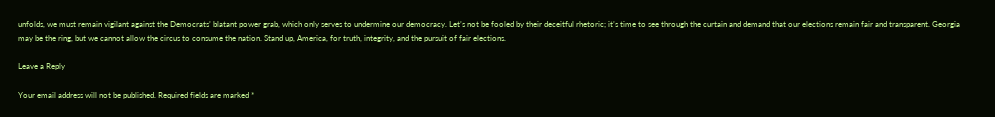unfolds, we must remain vigilant against the Democrats’ blatant power grab, which only serves to undermine our democracy. Let’s not be fooled by their deceitful rhetoric; it’s time to see through the curtain and demand that our elections remain fair and transparent. Georgia may be the ring, but we cannot allow the circus to consume the nation. Stand up, America, for truth, integrity, and the pursuit of fair elections.

Leave a Reply

Your email address will not be published. Required fields are marked *